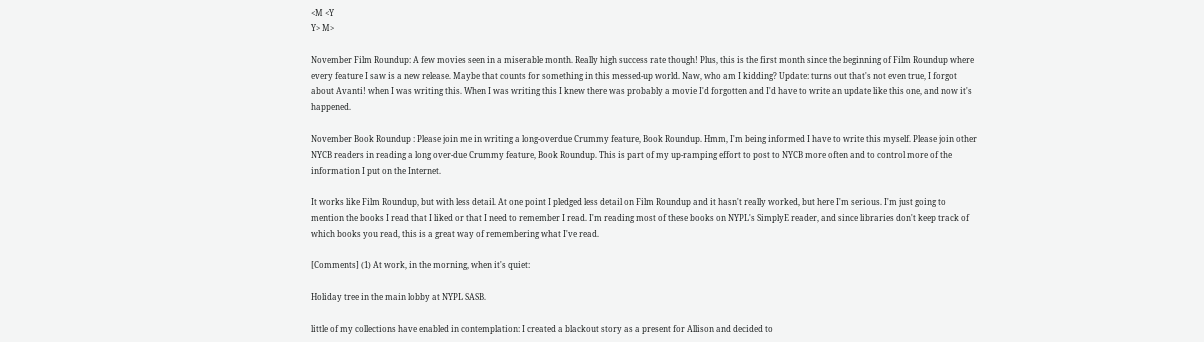<M <Y
Y> M>

November Film Roundup: A few movies seen in a miserable month. Really high success rate though! Plus, this is the first month since the beginning of Film Roundup where every feature I saw is a new release. Maybe that counts for something in this messed-up world. Naw, who am I kidding? Update: turns out that's not even true, I forgot about Avanti! when I was writing this. When I was writing this I knew there was probably a movie I'd forgotten and I'd have to write an update like this one, and now it's happened.

November Book Roundup : Please join me in writing a long-overdue Crummy feature, Book Roundup. Hmm, I'm being informed I have to write this myself. Please join other NYCB readers in reading a long over-due Crummy feature, Book Roundup. This is part of my up-ramping effort to post to NYCB more often and to control more of the information I put on the Internet.

It works like Film Roundup, but with less detail. At one point I pledged less detail on Film Roundup and it hasn't really worked, but here I'm serious. I'm just going to mention the books I read that I liked or that I need to remember I read. I'm reading most of these books on NYPL's SimplyE reader, and since libraries don't keep track of which books you read, this is a great way of remembering what I've read.

[Comments] (1) At work, in the morning, when it's quiet:

Holiday tree in the main lobby at NYPL SASB.

little of my collections have enabled in contemplation: I created a blackout story as a present for Allison and decided to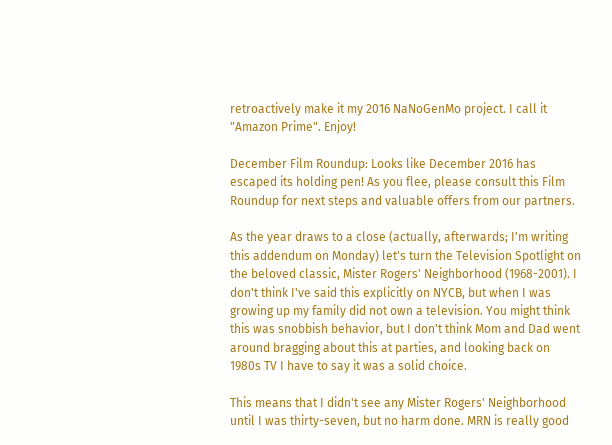retroactively make it my 2016 NaNoGenMo project. I call it "Amazon Prime". Enjoy!

December Film Roundup: Looks like December 2016 has escaped its holding pen! As you flee, please consult this Film Roundup for next steps and valuable offers from our partners.

As the year draws to a close (actually, afterwards; I'm writing this addendum on Monday) let's turn the Television Spotlight on the beloved classic, Mister Rogers' Neighborhood (1968-2001). I don't think I've said this explicitly on NYCB, but when I was growing up my family did not own a television. You might think this was snobbish behavior, but I don't think Mom and Dad went around bragging about this at parties, and looking back on 1980s TV I have to say it was a solid choice.

This means that I didn't see any Mister Rogers' Neighborhood until I was thirty-seven, but no harm done. MRN is really good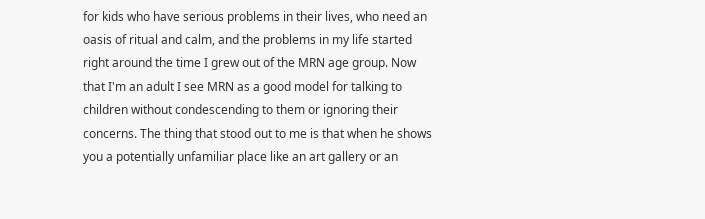for kids who have serious problems in their lives, who need an oasis of ritual and calm, and the problems in my life started right around the time I grew out of the MRN age group. Now that I'm an adult I see MRN as a good model for talking to children without condescending to them or ignoring their concerns. The thing that stood out to me is that when he shows you a potentially unfamiliar place like an art gallery or an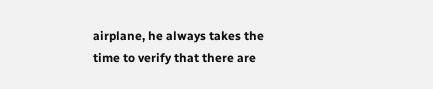airplane, he always takes the time to verify that there are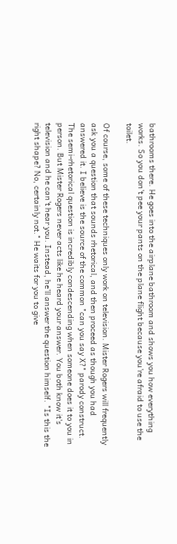bathrooms there. He goes into the airplane bathroom and shows you how everything works. So you don't pee your pants on the plane flight because you're afraid to use the toilet.

Of course, some of these techniques only work on television. Mister Rogers will frequently ask you a question that sounds rhetorical, and then proceed as though you had answered it. I believe is the source of the common "can you say X?" parody construct. The semi-rhetorical question is incredibly condescending when someone does it to you in person. But Mister Rogers never acts like he heard your answer. You both know it's television and he can't hear you. Instead, he'll answer the question himself. "Is this the right shape? No, certainly not." He waits for you to give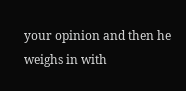your opinion and then he weighs in with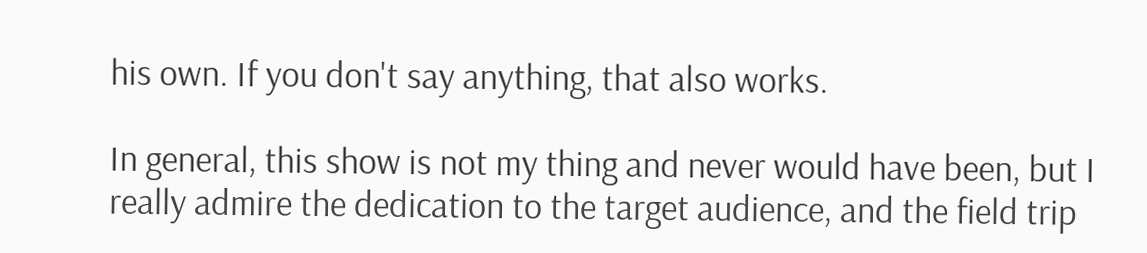his own. If you don't say anything, that also works.

In general, this show is not my thing and never would have been, but I really admire the dedication to the target audience, and the field trip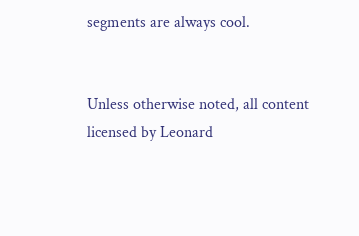segments are always cool.


Unless otherwise noted, all content licensed by Leonard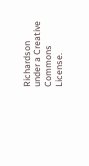Richardson
under a Creative Commons License.